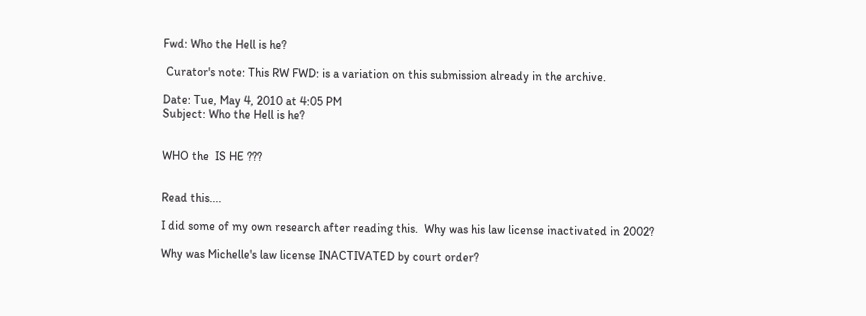Fwd: Who the Hell is he?

 Curator's note: This RW FWD: is a variation on this submission already in the archive.

Date: Tue, May 4, 2010 at 4:05 PM
Subject: Who the Hell is he?


WHO the  IS HE ???


Read this....

I did some of my own research after reading this.  Why was his law license inactivated in 2002?

Why was Michelle's law license INACTIVATED by court order?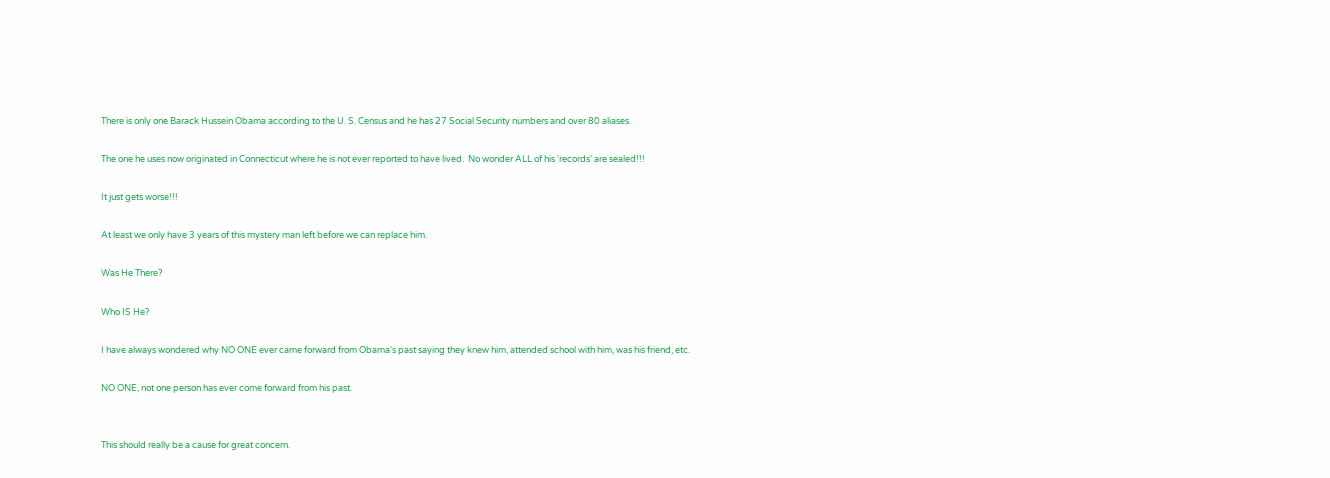There is only one Barack Hussein Obama according to the U. S. Census and he has 27 Social Security numbers and over 80 aliases.

The one he uses now originated in Connecticut where he is not ever reported to have lived.  No wonder ALL of his 'records' are sealed!!!

It just gets worse!!!

At least we only have 3 years of this mystery man left before we can replace him.

Was He There?

Who IS He?

I have always wondered why NO ONE ever came forward from Obama's past saying they knew him, attended school with him, was his friend, etc.

NO ONE, not one person has ever come forward from his past.


This should really be a cause for great concern.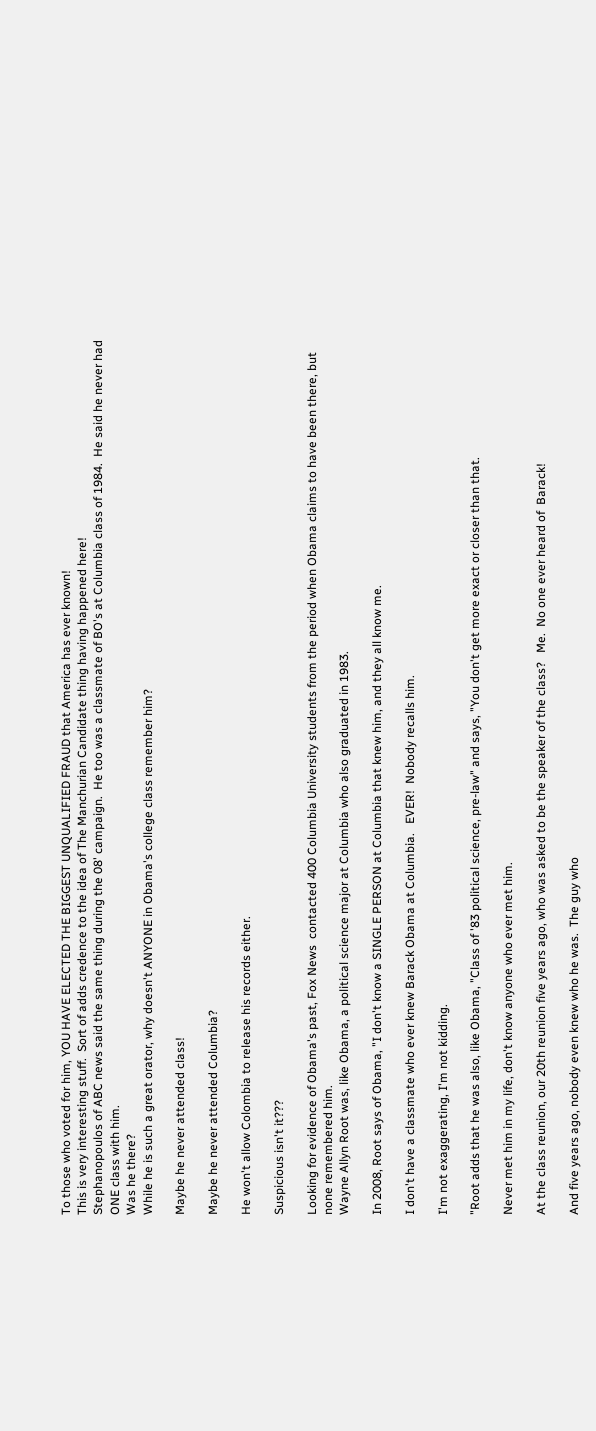To those who voted for him, YOU HAVE ELECTED THE BIGGEST UNQUALIFIED FRAUD that America has ever known!
This is very interesting stuff.  Sort of adds credence to the idea of The Manchurian Candidate thing having happened here!
Stephanopoulos of ABC news said the same thing during the 08' campaign.  He too was a classmate of BO's at Columbia class of 1984.  He said he never had ONE class with him.
Was he there?
While he is such a great orator, why doesn't ANYONE in Obama's college class remember him?

Maybe he never attended class!

Maybe he never attended Columbia?

He won't allow Colombia to release his records either.

Suspicious isn't it???

Looking for evidence of Obama's past, Fox News  contacted 400 Columbia University students from the period when Obama claims to have been there, but none remembered him.
Wayne Allyn Root was, like Obama, a political science major at Columbia who also graduated in 1983.

In 2008, Root says of Obama, "I don't know a SINGLE PERSON at Columbia that knew him, and they all know me.

I don't have a classmate who ever knew Barack Obama at Columbia.   EVER!  Nobody recalls him.

I'm not exaggerating, I'm not kidding.

"Root adds that he was also, like Obama, "Class of '83 political science, pre-law" and says, "You don't get more exact or closer than that.

Never met him in my life, don't know anyone who ever met him.

At the class reunion, our 20th reunion five years ago, who was asked to be the speaker of the class?   Me.  No one ever heard of  Barack!

And five years ago, nobody even knew who he was.  The guy who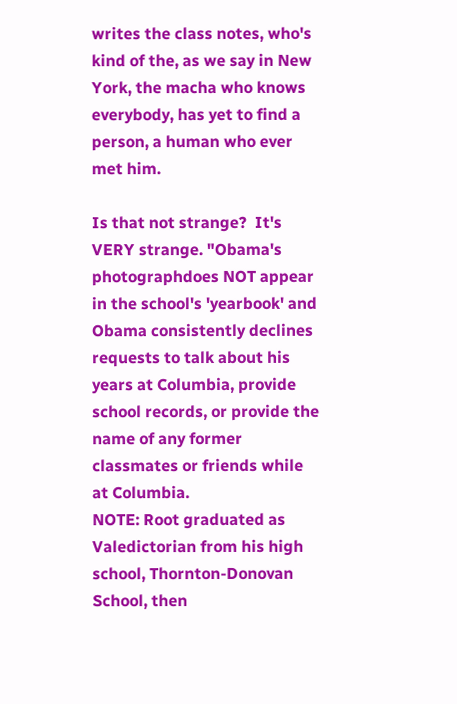writes the class notes, who's kind of the, as we say in New York, the macha who knows everybody, has yet to find a person, a human who ever met him.

Is that not strange?  It's VERY strange. "Obama's photographdoes NOT appear in the school's 'yearbook' and Obama consistently declines requests to talk about his years at Columbia, provide school records, or provide the name of any former classmates or friends while at Columbia.
NOTE: Root graduated as Valedictorian from his high school, Thornton-Donovan School, then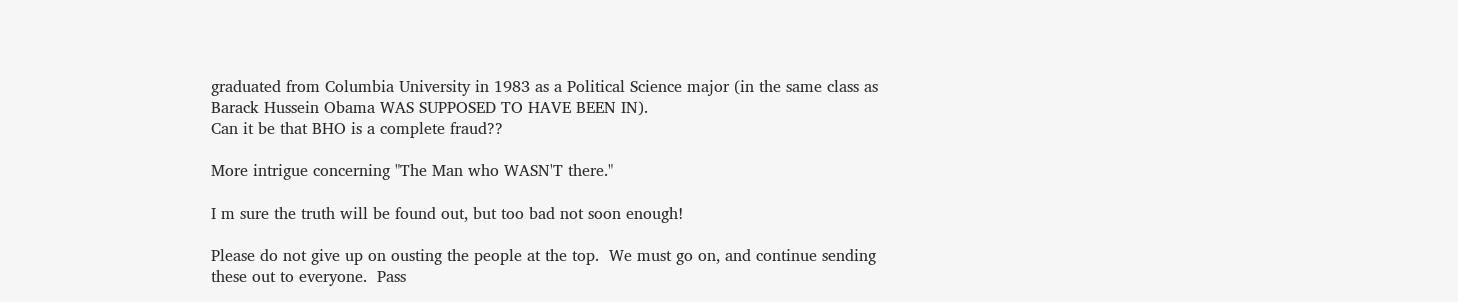graduated from Columbia University in 1983 as a Political Science major (in the same class as Barack Hussein Obama WAS SUPPOSED TO HAVE BEEN IN).
Can it be that BHO is a complete fraud??

More intrigue concerning "The Man who WASN'T there."

I m sure the truth will be found out, but too bad not soon enough!

Please do not give up on ousting the people at the top.  We must go on, and continue sending these out to everyone.  Pass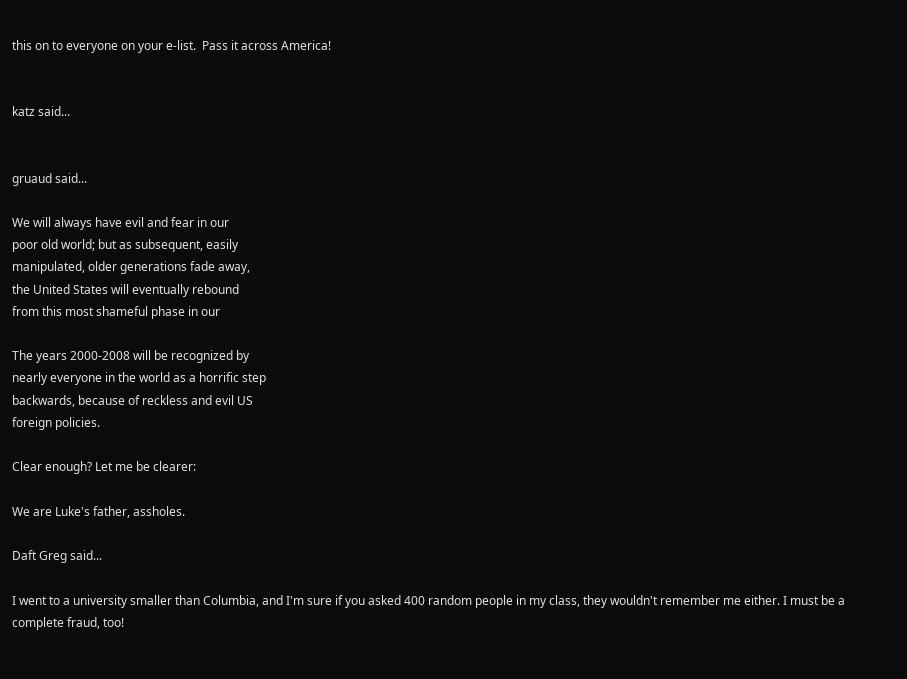this on to everyone on your e-list.  Pass it across America!


katz said...


gruaud said...

We will always have evil and fear in our
poor old world; but as subsequent, easily
manipulated, older generations fade away,
the United States will eventually rebound
from this most shameful phase in our

The years 2000-2008 will be recognized by
nearly everyone in the world as a horrific step
backwards, because of reckless and evil US
foreign policies.

Clear enough? Let me be clearer:

We are Luke's father, assholes.

Daft Greg said...

I went to a university smaller than Columbia, and I'm sure if you asked 400 random people in my class, they wouldn't remember me either. I must be a complete fraud, too!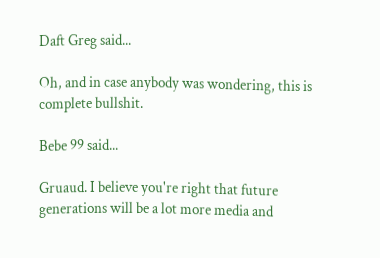Daft Greg said...

Oh, and in case anybody was wondering, this is complete bullshit.

Bebe 99 said...

Gruaud. I believe you're right that future generations will be a lot more media and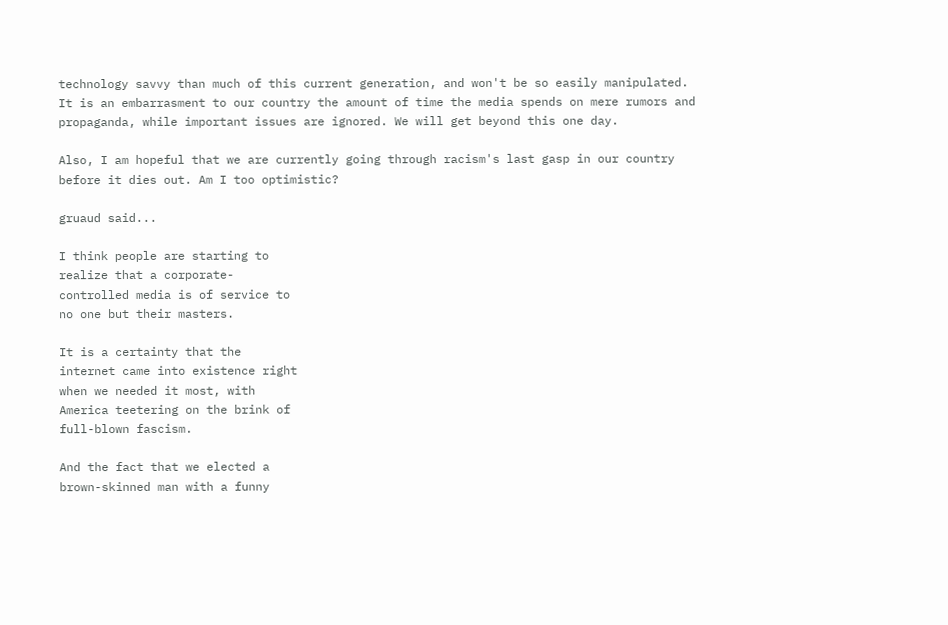technology savvy than much of this current generation, and won't be so easily manipulated. It is an embarrasment to our country the amount of time the media spends on mere rumors and propaganda, while important issues are ignored. We will get beyond this one day.

Also, I am hopeful that we are currently going through racism's last gasp in our country before it dies out. Am I too optimistic?

gruaud said...

I think people are starting to
realize that a corporate-
controlled media is of service to
no one but their masters.

It is a certainty that the
internet came into existence right
when we needed it most, with
America teetering on the brink of
full-blown fascism.

And the fact that we elected a
brown-skinned man with a funny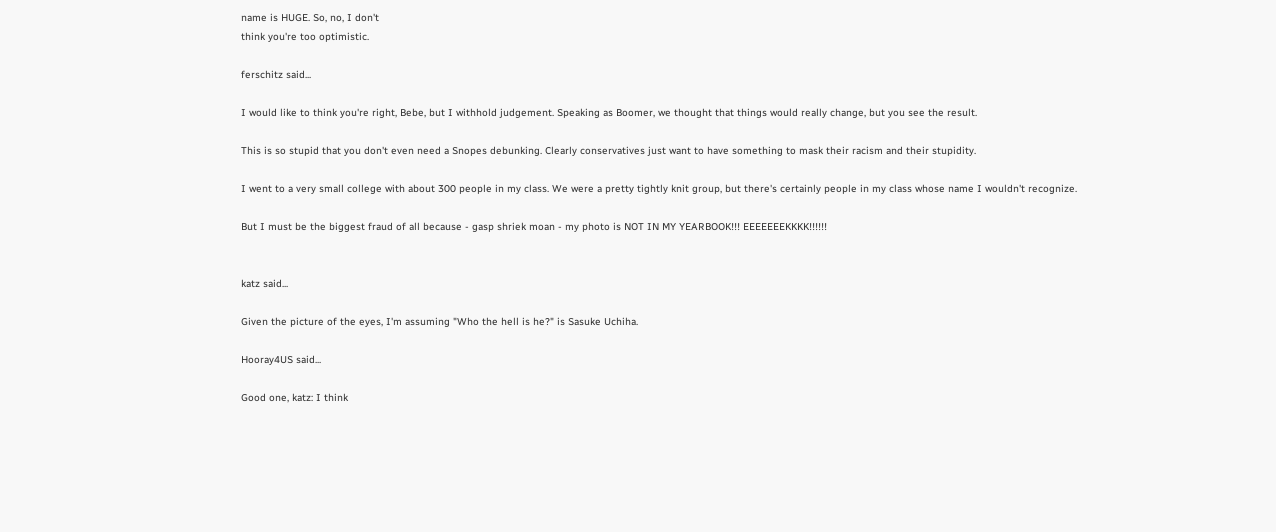name is HUGE. So, no, I don't
think you're too optimistic.

ferschitz said...

I would like to think you're right, Bebe, but I withhold judgement. Speaking as Boomer, we thought that things would really change, but you see the result.

This is so stupid that you don't even need a Snopes debunking. Clearly conservatives just want to have something to mask their racism and their stupidity.

I went to a very small college with about 300 people in my class. We were a pretty tightly knit group, but there's certainly people in my class whose name I wouldn't recognize.

But I must be the biggest fraud of all because - gasp shriek moan - my photo is NOT IN MY YEARBOOK!!! EEEEEEEKKKK!!!!!!


katz said...

Given the picture of the eyes, I'm assuming "Who the hell is he?" is Sasuke Uchiha.

Hooray4US said...

Good one, katz: I think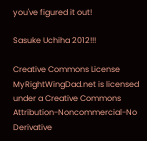you've figured it out!

Sasuke Uchiha 2012!!!

Creative Commons License
MyRightWingDad.net is licensed under a Creative Commons Attribution-Noncommercial-No Derivative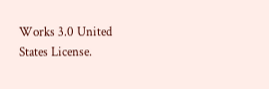Works 3.0 United States License.